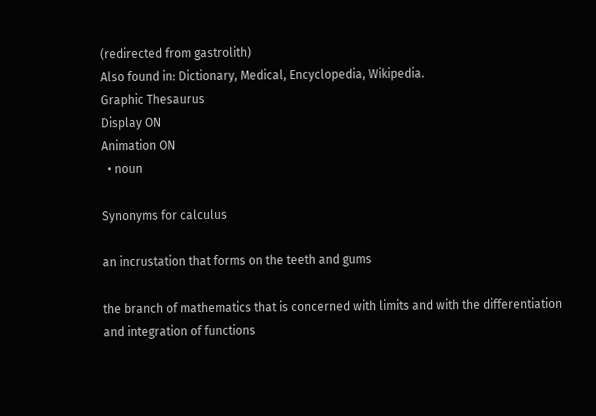(redirected from gastrolith)
Also found in: Dictionary, Medical, Encyclopedia, Wikipedia.
Graphic Thesaurus
Display ON
Animation ON
  • noun

Synonyms for calculus

an incrustation that forms on the teeth and gums

the branch of mathematics that is concerned with limits and with the differentiation and integration of functions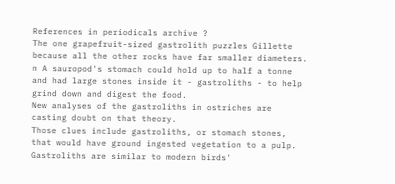References in periodicals archive ?
The one grapefruit-sized gastrolith puzzles Gillette because all the other rocks have far smaller diameters.
n A sauropod's stomach could hold up to half a tonne and had large stones inside it - gastroliths - to help grind down and digest the food.
New analyses of the gastroliths in ostriches are casting doubt on that theory.
Those clues include gastroliths, or stomach stones, that would have ground ingested vegetation to a pulp.
Gastroliths are similar to modern birds'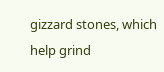gizzard stones, which help grind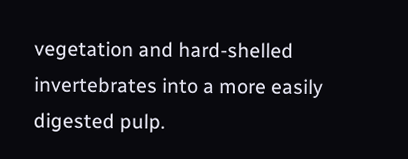vegetation and hard-shelled invertebrates into a more easily digested pulp.